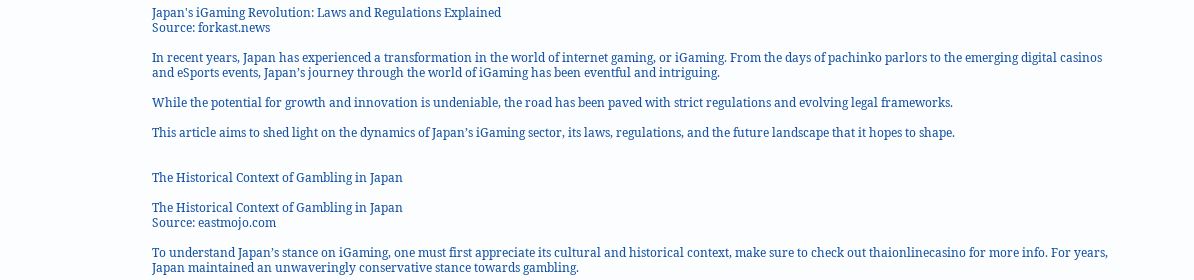Japan's iGaming Revolution: Laws and Regulations Explained
Source: forkast.news

In recent years, Japan has experienced a transformation in the world of internet gaming, or iGaming. From the days of pachinko parlors to the emerging digital casinos and eSports events, Japan’s journey through the world of iGaming has been eventful and intriguing.

While the potential for growth and innovation is undeniable, the road has been paved with strict regulations and evolving legal frameworks.

This article aims to shed light on the dynamics of Japan’s iGaming sector, its laws, regulations, and the future landscape that it hopes to shape.


The Historical Context of Gambling in Japan

The Historical Context of Gambling in Japan
Source: eastmojo.com

To understand Japan’s stance on iGaming, one must first appreciate its cultural and historical context, make sure to check out thaionlinecasino for more info. For years, Japan maintained an unwaveringly conservative stance towards gambling.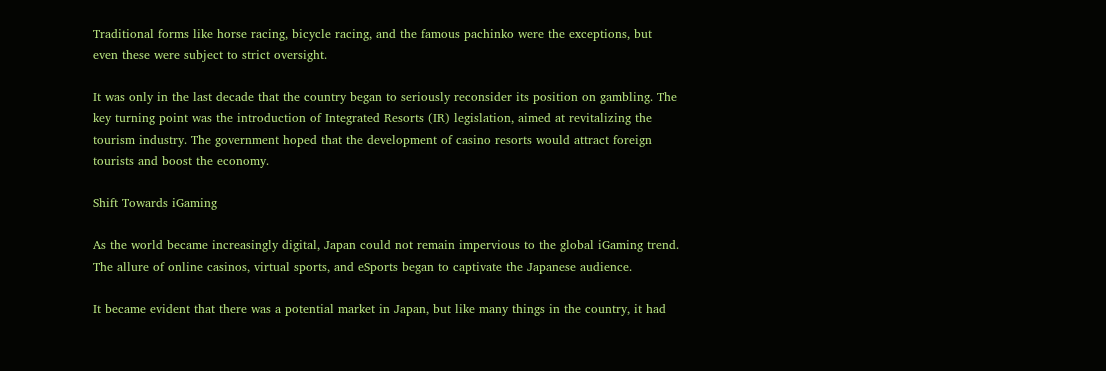Traditional forms like horse racing, bicycle racing, and the famous pachinko were the exceptions, but even these were subject to strict oversight.

It was only in the last decade that the country began to seriously reconsider its position on gambling. The key turning point was the introduction of Integrated Resorts (IR) legislation, aimed at revitalizing the tourism industry. The government hoped that the development of casino resorts would attract foreign tourists and boost the economy.

Shift Towards iGaming

As the world became increasingly digital, Japan could not remain impervious to the global iGaming trend. The allure of online casinos, virtual sports, and eSports began to captivate the Japanese audience.

It became evident that there was a potential market in Japan, but like many things in the country, it had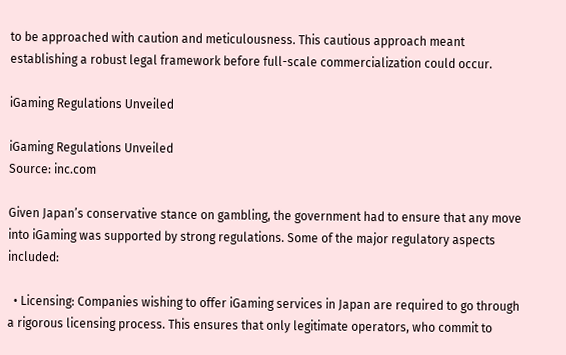to be approached with caution and meticulousness. This cautious approach meant establishing a robust legal framework before full-scale commercialization could occur.

iGaming Regulations Unveiled

iGaming Regulations Unveiled
Source: inc.com

Given Japan’s conservative stance on gambling, the government had to ensure that any move into iGaming was supported by strong regulations. Some of the major regulatory aspects included:

  • Licensing: Companies wishing to offer iGaming services in Japan are required to go through a rigorous licensing process. This ensures that only legitimate operators, who commit to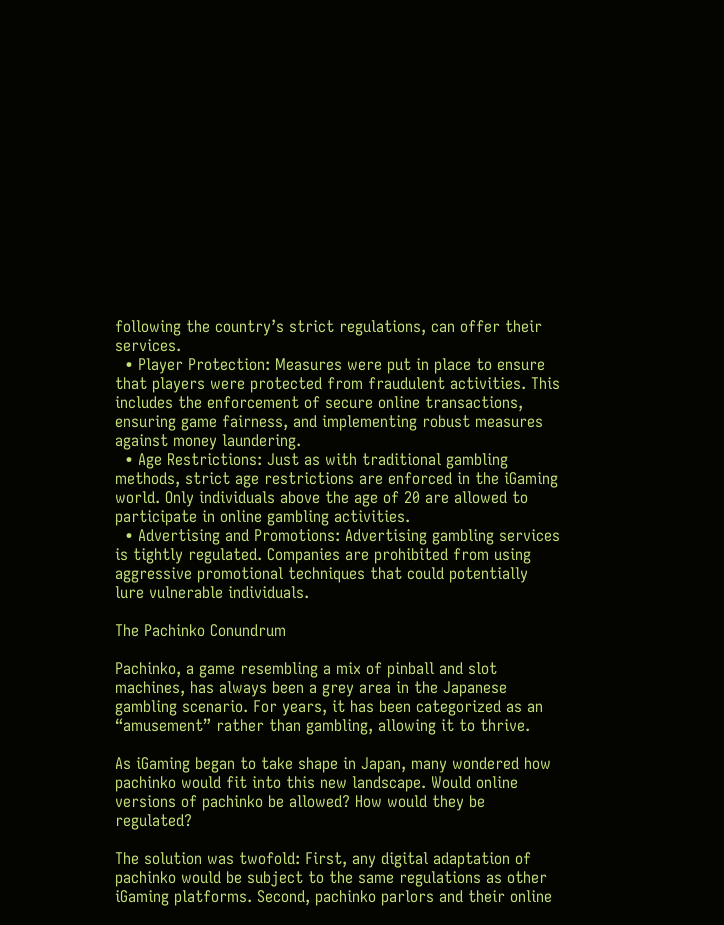following the country’s strict regulations, can offer their services.
  • Player Protection: Measures were put in place to ensure that players were protected from fraudulent activities. This includes the enforcement of secure online transactions, ensuring game fairness, and implementing robust measures against money laundering.
  • Age Restrictions: Just as with traditional gambling methods, strict age restrictions are enforced in the iGaming world. Only individuals above the age of 20 are allowed to participate in online gambling activities.
  • Advertising and Promotions: Advertising gambling services is tightly regulated. Companies are prohibited from using aggressive promotional techniques that could potentially lure vulnerable individuals.

The Pachinko Conundrum

Pachinko, a game resembling a mix of pinball and slot machines, has always been a grey area in the Japanese gambling scenario. For years, it has been categorized as an “amusement” rather than gambling, allowing it to thrive.

As iGaming began to take shape in Japan, many wondered how pachinko would fit into this new landscape. Would online versions of pachinko be allowed? How would they be regulated?

The solution was twofold: First, any digital adaptation of pachinko would be subject to the same regulations as other iGaming platforms. Second, pachinko parlors and their online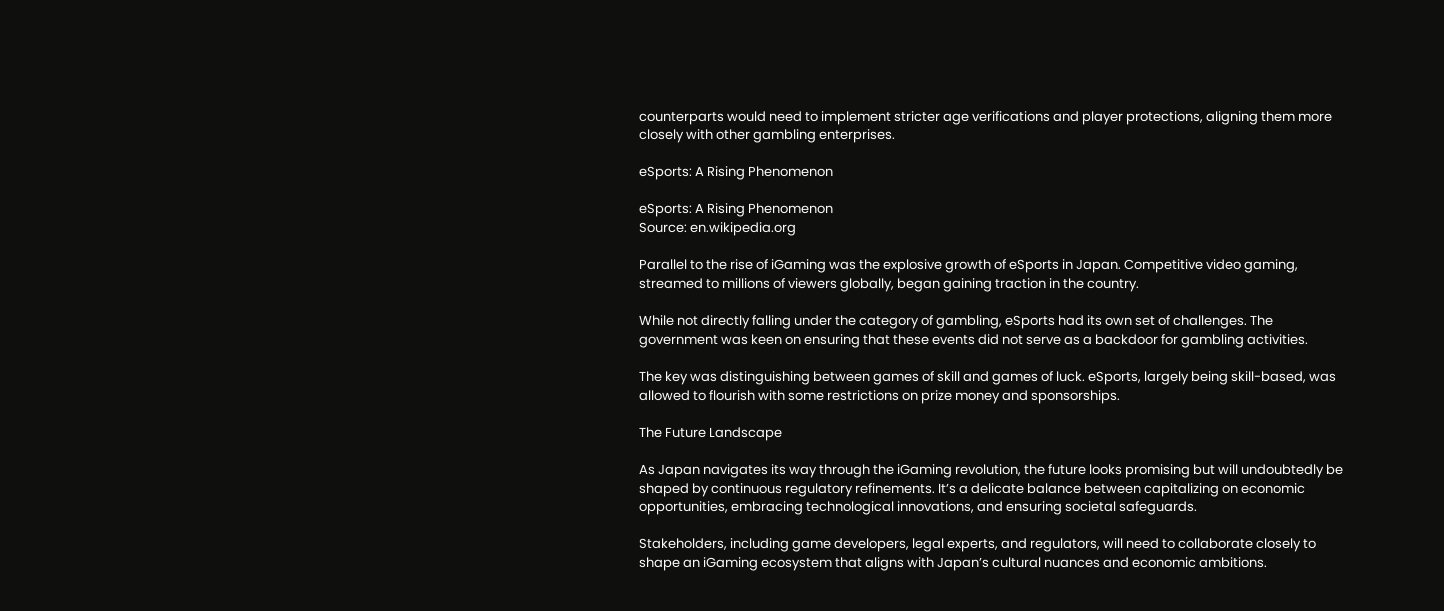counterparts would need to implement stricter age verifications and player protections, aligning them more closely with other gambling enterprises.

eSports: A Rising Phenomenon

eSports: A Rising Phenomenon
Source: en.wikipedia.org

Parallel to the rise of iGaming was the explosive growth of eSports in Japan. Competitive video gaming, streamed to millions of viewers globally, began gaining traction in the country.

While not directly falling under the category of gambling, eSports had its own set of challenges. The government was keen on ensuring that these events did not serve as a backdoor for gambling activities.

The key was distinguishing between games of skill and games of luck. eSports, largely being skill-based, was allowed to flourish with some restrictions on prize money and sponsorships.

The Future Landscape

As Japan navigates its way through the iGaming revolution, the future looks promising but will undoubtedly be shaped by continuous regulatory refinements. It’s a delicate balance between capitalizing on economic opportunities, embracing technological innovations, and ensuring societal safeguards.

Stakeholders, including game developers, legal experts, and regulators, will need to collaborate closely to shape an iGaming ecosystem that aligns with Japan’s cultural nuances and economic ambitions.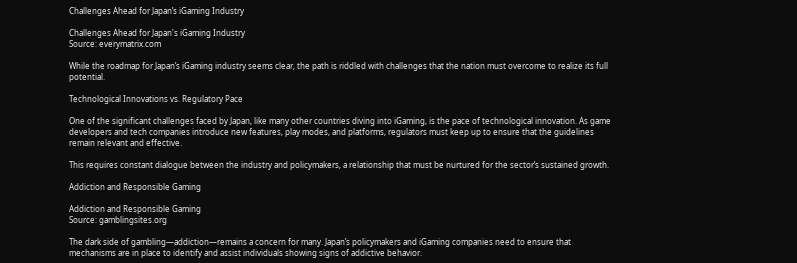Challenges Ahead for Japan’s iGaming Industry

Challenges Ahead for Japan's iGaming Industry
Source: everymatrix.com

While the roadmap for Japan’s iGaming industry seems clear, the path is riddled with challenges that the nation must overcome to realize its full potential.

Technological Innovations vs. Regulatory Pace

One of the significant challenges faced by Japan, like many other countries diving into iGaming, is the pace of technological innovation. As game developers and tech companies introduce new features, play modes, and platforms, regulators must keep up to ensure that the guidelines remain relevant and effective.

This requires constant dialogue between the industry and policymakers, a relationship that must be nurtured for the sector’s sustained growth.

Addiction and Responsible Gaming

Addiction and Responsible Gaming
Source: gamblingsites.org

The dark side of gambling—addiction—remains a concern for many. Japan’s policymakers and iGaming companies need to ensure that mechanisms are in place to identify and assist individuals showing signs of addictive behavior.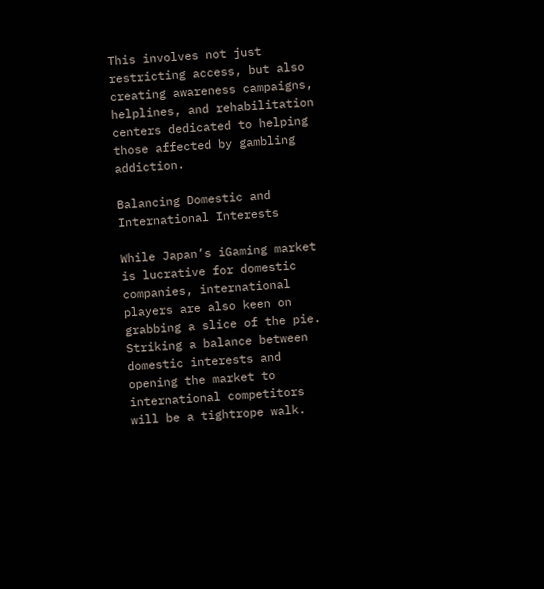This involves not just restricting access, but also creating awareness campaigns, helplines, and rehabilitation centers dedicated to helping those affected by gambling addiction.

Balancing Domestic and International Interests

While Japan’s iGaming market is lucrative for domestic companies, international players are also keen on grabbing a slice of the pie. Striking a balance between domestic interests and opening the market to international competitors will be a tightrope walk.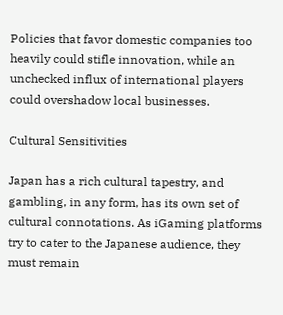Policies that favor domestic companies too heavily could stifle innovation, while an unchecked influx of international players could overshadow local businesses.

Cultural Sensitivities

Japan has a rich cultural tapestry, and gambling, in any form, has its own set of cultural connotations. As iGaming platforms try to cater to the Japanese audience, they must remain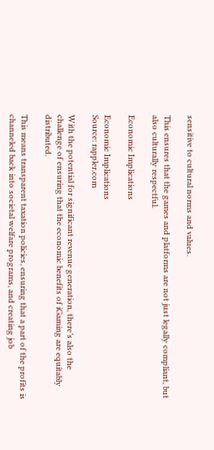sensitive to cultural norms and values.

This ensures that the games and platforms are not just legally compliant, but also culturally respectful.

Economic Implications

Economic Implications
Source: rappler.com

With the potential for significant revenue generation, there’s also the challenge of ensuring that the economic benefits of iGaming are equitably distributed.

This means transparent taxation policies, ensuring that a part of the profits is channeled back into societal welfare programs, and creating job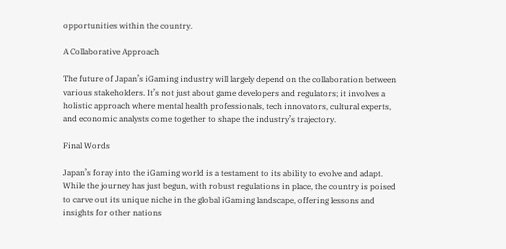opportunities within the country.

A Collaborative Approach

The future of Japan’s iGaming industry will largely depend on the collaboration between various stakeholders. It’s not just about game developers and regulators; it involves a holistic approach where mental health professionals, tech innovators, cultural experts, and economic analysts come together to shape the industry’s trajectory.

Final Words

Japan’s foray into the iGaming world is a testament to its ability to evolve and adapt. While the journey has just begun, with robust regulations in place, the country is poised to carve out its unique niche in the global iGaming landscape, offering lessons and insights for other nations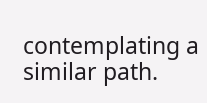contemplating a similar path.